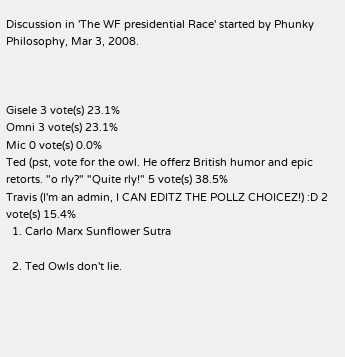Discussion in 'The WF presidential Race' started by Phunky Philosophy, Mar 3, 2008.



Gisele 3 vote(s) 23.1%
Omni 3 vote(s) 23.1%
Mic 0 vote(s) 0.0%
Ted (pst, vote for the owl. He offerz British humor and epic retorts. "o rly?" "Quite rly!" 5 vote(s) 38.5%
Travis (I'm an admin, I CAN EDITZ THE POLLZ CHOICEZ!) :D 2 vote(s) 15.4%
  1. Carlo Marx Sunflower Sutra

  2. Ted Owls don't lie.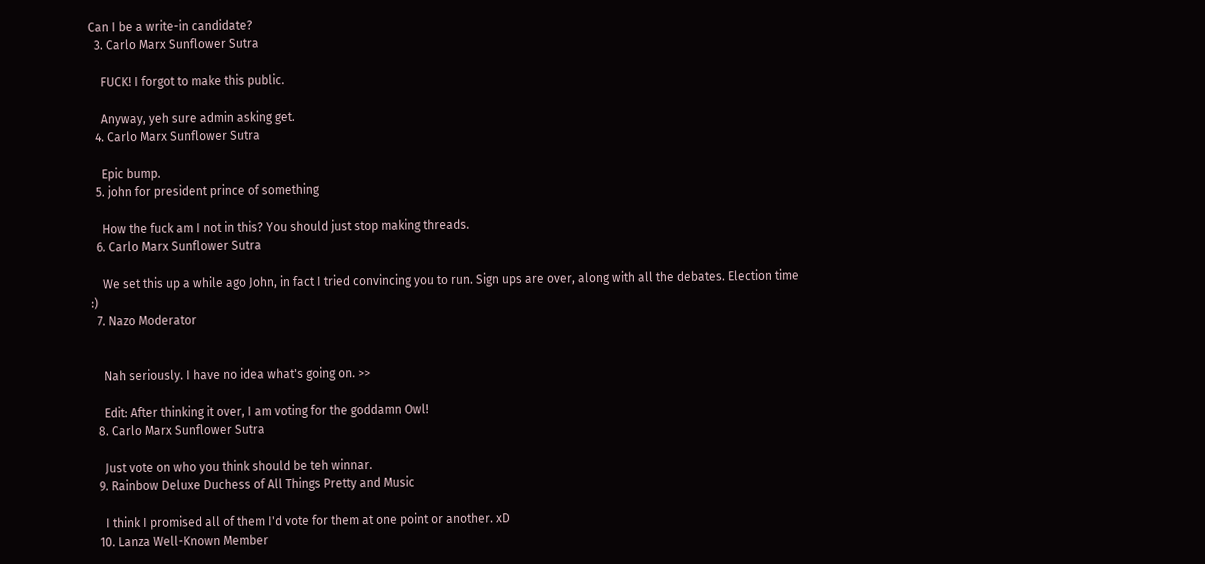Can I be a write-in candidate?
  3. Carlo Marx Sunflower Sutra

    FUCK! I forgot to make this public.

    Anyway, yeh sure admin asking get.
  4. Carlo Marx Sunflower Sutra

    Epic bump.
  5. john for president prince of something

    How the fuck am I not in this? You should just stop making threads.
  6. Carlo Marx Sunflower Sutra

    We set this up a while ago John, in fact I tried convincing you to run. Sign ups are over, along with all the debates. Election time :)
  7. Nazo Moderator


    Nah seriously. I have no idea what's going on. >>

    Edit: After thinking it over, I am voting for the goddamn Owl!
  8. Carlo Marx Sunflower Sutra

    Just vote on who you think should be teh winnar.
  9. Rainbow Deluxe Duchess of All Things Pretty and Music

    I think I promised all of them I'd vote for them at one point or another. xD
  10. Lanza Well-Known Member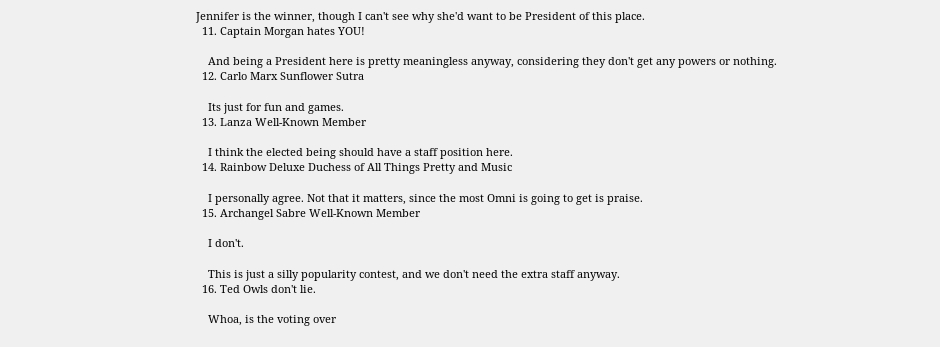Jennifer is the winner, though I can't see why she'd want to be President of this place.
  11. Captain Morgan hates YOU!

    And being a President here is pretty meaningless anyway, considering they don't get any powers or nothing.
  12. Carlo Marx Sunflower Sutra

    Its just for fun and games.
  13. Lanza Well-Known Member

    I think the elected being should have a staff position here.
  14. Rainbow Deluxe Duchess of All Things Pretty and Music

    I personally agree. Not that it matters, since the most Omni is going to get is praise.
  15. Archangel Sabre Well-Known Member

    I don't.

    This is just a silly popularity contest, and we don't need the extra staff anyway.
  16. Ted Owls don't lie.

    Whoa, is the voting over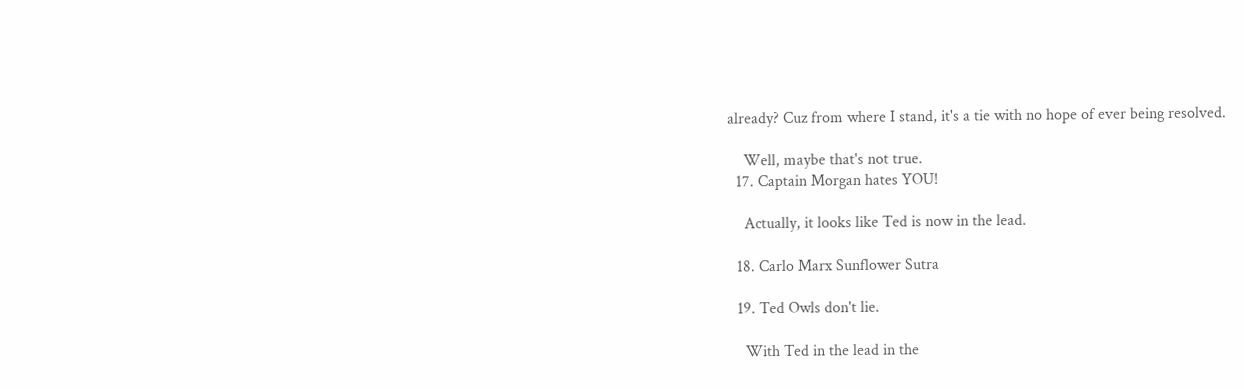already? Cuz from where I stand, it's a tie with no hope of ever being resolved.

    Well, maybe that's not true.
  17. Captain Morgan hates YOU!

    Actually, it looks like Ted is now in the lead.

  18. Carlo Marx Sunflower Sutra

  19. Ted Owls don't lie.

    With Ted in the lead in the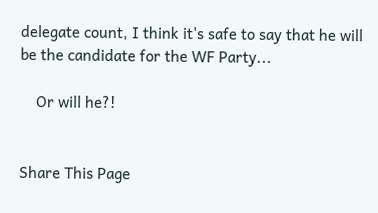delegate count, I think it's safe to say that he will be the candidate for the WF Party...

    Or will he?!


Share This Page